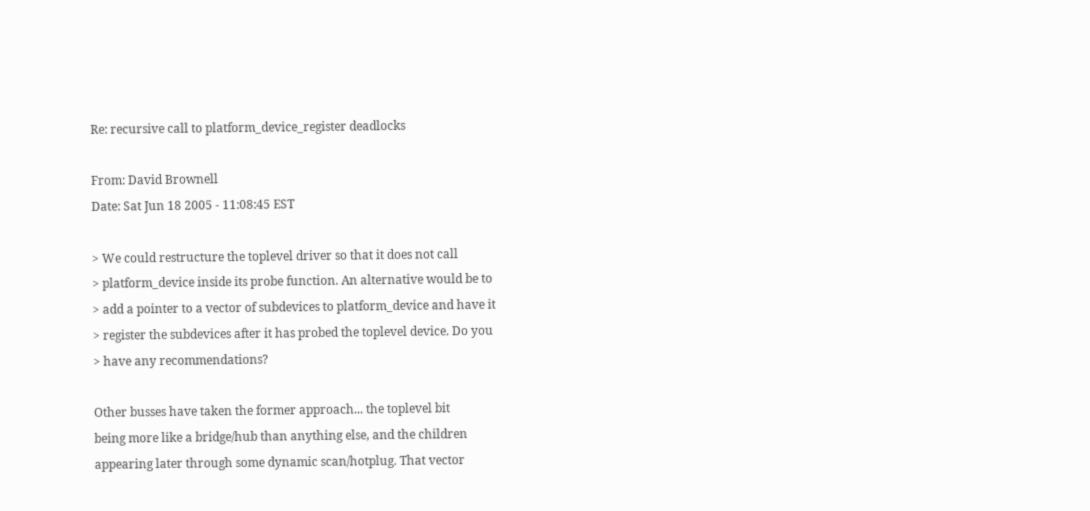Re: recursive call to platform_device_register deadlocks

From: David Brownell
Date: Sat Jun 18 2005 - 11:08:45 EST

> We could restructure the toplevel driver so that it does not call
> platform_device inside its probe function. An alternative would be to
> add a pointer to a vector of subdevices to platform_device and have it
> register the subdevices after it has probed the toplevel device. Do you
> have any recommendations?

Other busses have taken the former approach... the toplevel bit
being more like a bridge/hub than anything else, and the children
appearing later through some dynamic scan/hotplug. That vector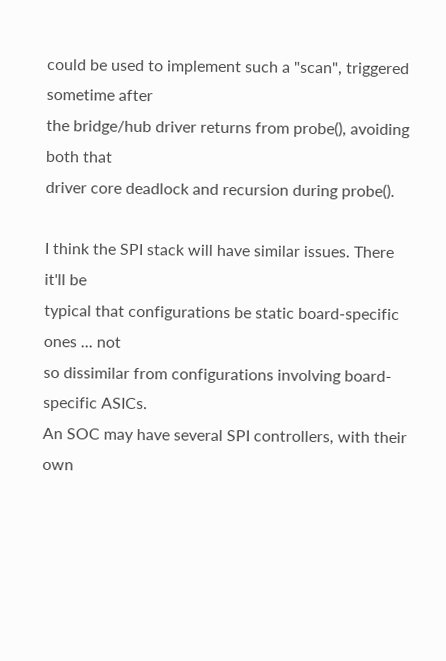could be used to implement such a "scan", triggered sometime after
the bridge/hub driver returns from probe(), avoiding both that
driver core deadlock and recursion during probe().

I think the SPI stack will have similar issues. There it'll be
typical that configurations be static board-specific ones ... not
so dissimilar from configurations involving board-specific ASICs.
An SOC may have several SPI controllers, with their own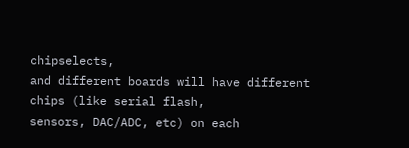chipselects,
and different boards will have different chips (like serial flash,
sensors, DAC/ADC, etc) on each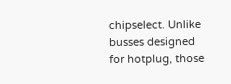chipselect. Unlike busses designed
for hotplug, those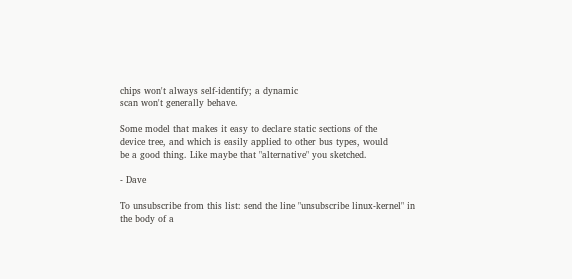chips won't always self-identify; a dynamic
scan won't generally behave.

Some model that makes it easy to declare static sections of the
device tree, and which is easily applied to other bus types, would
be a good thing. Like maybe that "alternative" you sketched.

- Dave

To unsubscribe from this list: send the line "unsubscribe linux-kernel" in
the body of a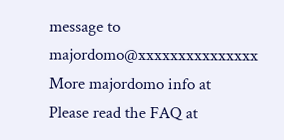message to majordomo@xxxxxxxxxxxxxxx
More majordomo info at
Please read the FAQ at